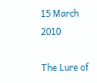15 March 2010

The Lure of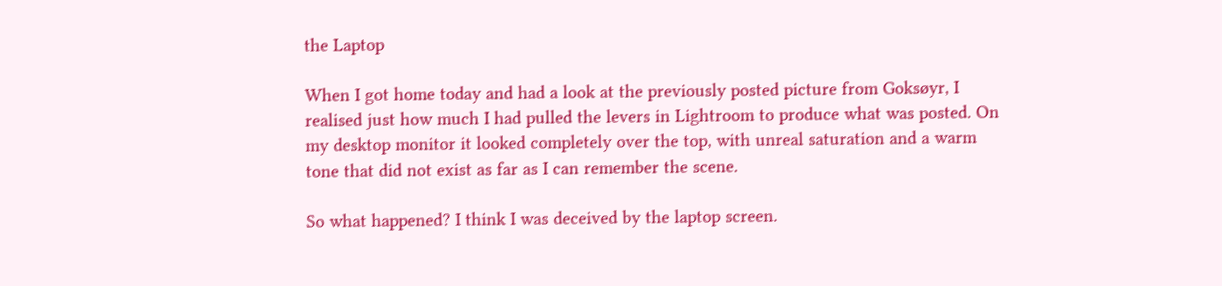the Laptop

When I got home today and had a look at the previously posted picture from Goksøyr, I realised just how much I had pulled the levers in Lightroom to produce what was posted. On my desktop monitor it looked completely over the top, with unreal saturation and a warm tone that did not exist as far as I can remember the scene.

So what happened? I think I was deceived by the laptop screen.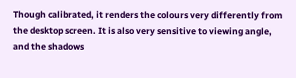Though calibrated, it renders the colours very differently from the desktop screen. It is also very sensitive to viewing angle, and the shadows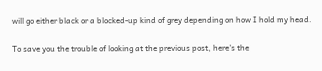will go either black or a blocked-up kind of grey depending on how I hold my head.

To save you the trouble of looking at the previous post, here's the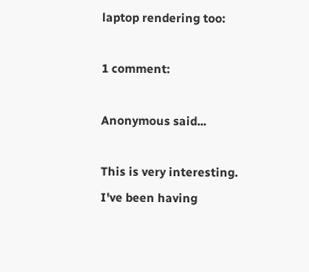laptop rendering too:

1 comment:

Anonymous said...

This is very interesting. I've been having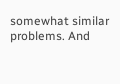somewhat similar problems. And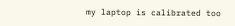my laptop is calibrated too